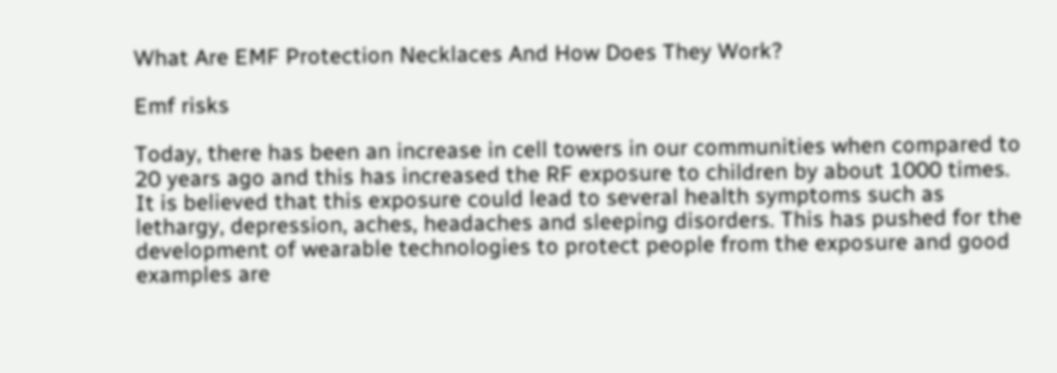What Are EMF Protection Necklaces And How Does They Work?

Emf risks

Today, there has been an increase in cell towers in our communities when compared to 20 years ago and this has increased the RF exposure to children by about 1000 times. It is believed that this exposure could lead to several health symptoms such as lethargy, depression, aches, headaches and sleeping disorders. This has pushed for the development of wearable technologies to protect people from the exposure and good examples are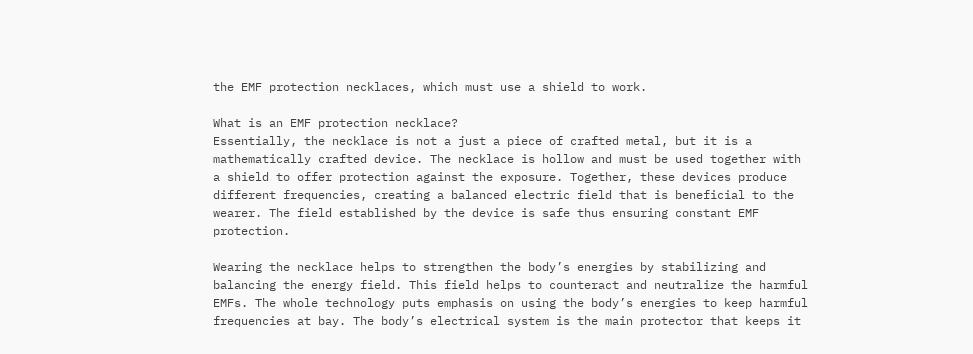the EMF protection necklaces, which must use a shield to work.

What is an EMF protection necklace?
Essentially, the necklace is not a just a piece of crafted metal, but it is a mathematically crafted device. The necklace is hollow and must be used together with a shield to offer protection against the exposure. Together, these devices produce different frequencies, creating a balanced electric field that is beneficial to the wearer. The field established by the device is safe thus ensuring constant EMF protection.

Wearing the necklace helps to strengthen the body’s energies by stabilizing and balancing the energy field. This field helps to counteract and neutralize the harmful EMFs. The whole technology puts emphasis on using the body’s energies to keep harmful frequencies at bay. The body’s electrical system is the main protector that keeps it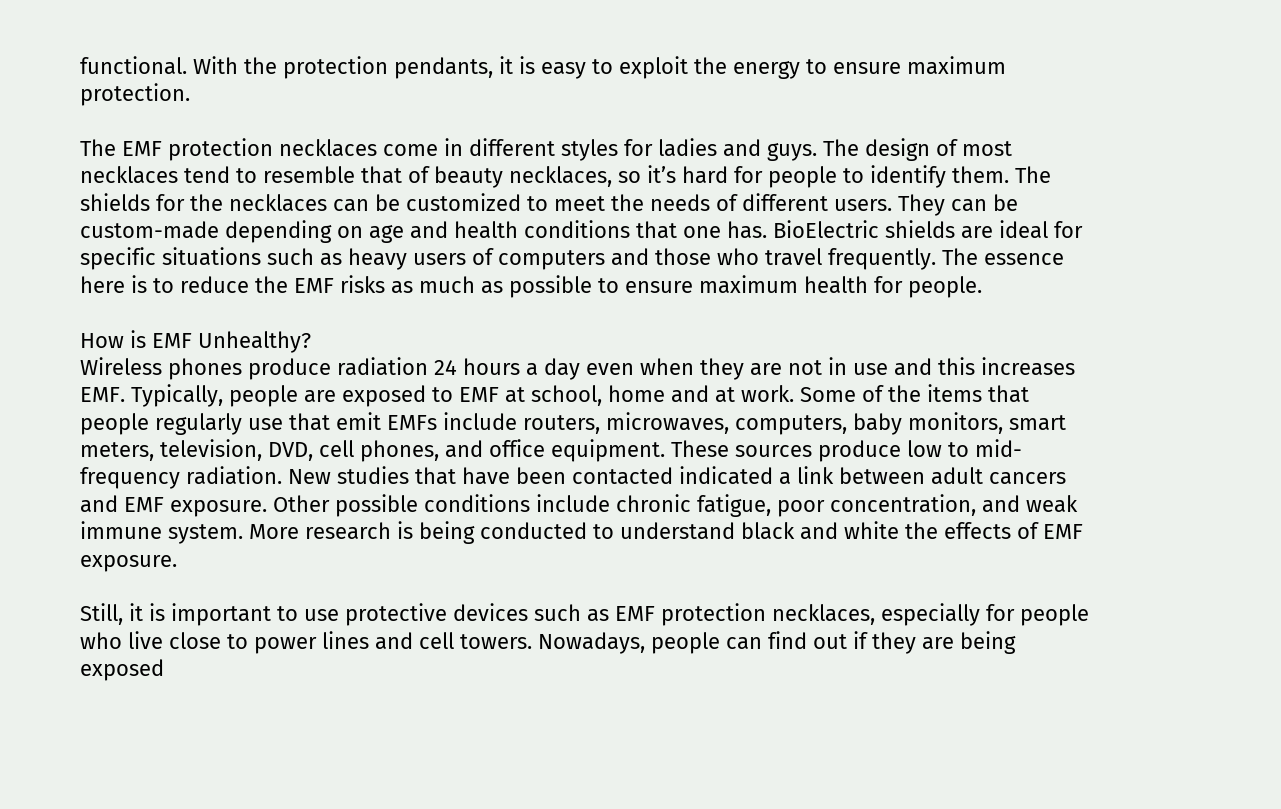functional. With the protection pendants, it is easy to exploit the energy to ensure maximum protection.

The EMF protection necklaces come in different styles for ladies and guys. The design of most necklaces tend to resemble that of beauty necklaces, so it’s hard for people to identify them. The shields for the necklaces can be customized to meet the needs of different users. They can be custom-made depending on age and health conditions that one has. BioElectric shields are ideal for specific situations such as heavy users of computers and those who travel frequently. The essence here is to reduce the EMF risks as much as possible to ensure maximum health for people.

How is EMF Unhealthy?
Wireless phones produce radiation 24 hours a day even when they are not in use and this increases EMF. Typically, people are exposed to EMF at school, home and at work. Some of the items that people regularly use that emit EMFs include routers, microwaves, computers, baby monitors, smart meters, television, DVD, cell phones, and office equipment. These sources produce low to mid-frequency radiation. New studies that have been contacted indicated a link between adult cancers and EMF exposure. Other possible conditions include chronic fatigue, poor concentration, and weak immune system. More research is being conducted to understand black and white the effects of EMF exposure.

Still, it is important to use protective devices such as EMF protection necklaces, especially for people who live close to power lines and cell towers. Nowadays, people can find out if they are being exposed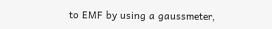to EMF by using a gaussmeter,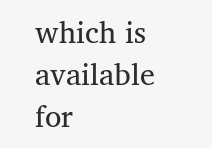which is available for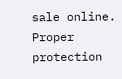sale online. Proper protection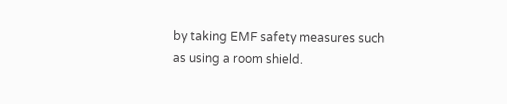by taking EMF safety measures such as using a room shield.